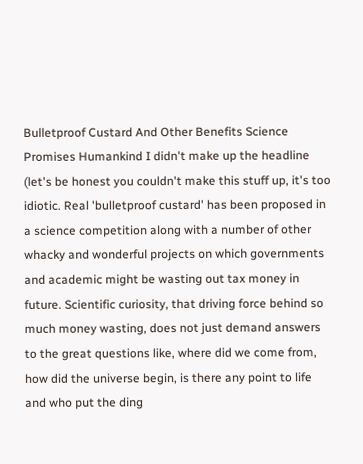Bulletproof Custard And Other Benefits Science Promises Humankind I didn't make up the headline (let's be honest you couldn't make this stuff up, it's too idiotic. Real 'bulletproof custard' has been proposed in a science competition along with a number of other whacky and wonderful projects on which governments and academic might be wasting out tax money in future. Scientific curiosity, that driving force behind so much money wasting, does not just demand answers to the great questions like, where did we come from, how did the universe begin, is there any point to life and who put the ding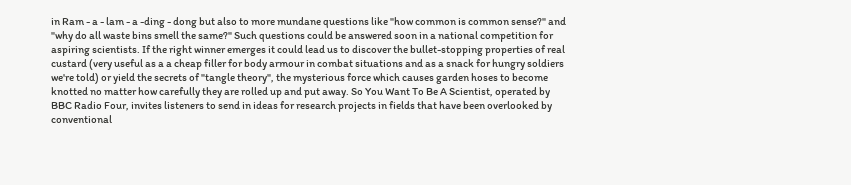in Ram - a - lam - a -ding - dong but also to more mundane questions like "how common is common sense?" and "why do all waste bins smell the same?" Such questions could be answered soon in a national competition for aspiring scientists. If the right winner emerges it could lead us to discover the bullet-stopping properties of real custard (very useful as a a cheap filler for body armour in combat situations and as a snack for hungry soldiers we're told) or yield the secrets of "tangle theory", the mysterious force which causes garden hoses to become knotted no matter how carefully they are rolled up and put away. So You Want To Be A Scientist, operated by BBC Radio Four, invites listeners to send in ideas for research projects in fields that have been overlooked by conventional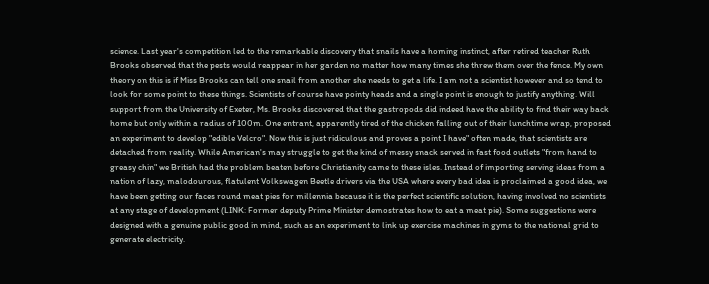science. Last year's competition led to the remarkable discovery that snails have a homing instinct, after retired teacher Ruth Brooks observed that the pests would reappear in her garden no matter how many times she threw them over the fence. My own theory on this is if Miss Brooks can tell one snail from another she needs to get a life. I am not a scientist however and so tend to look for some point to these things. Scientists of course have pointy heads and a single point is enough to justify anything. Will support from the University of Exeter, Ms. Brooks discovered that the gastropods did indeed have the ability to find their way back home but only within a radius of 100m. One entrant, apparently tired of the chicken falling out of their lunchtime wrap, proposed an experiment to develop "edible Velcro". Now this is just ridiculous and proves a point I have" often made, that scientists are detached from reality. While American's may struggle to get the kind of messy snack served in fast food outlets "from hand to greasy chin" we British had the problem beaten before Christianity came to these isles. Instead of importing serving ideas from a nation of lazy, malodourous, flatulent Volkswagen Beetle drivers via the USA where every bad idea is proclaimed a good idea, we have been getting our faces round meat pies for millennia because it is the perfect scientific solution, having involved no scientists at any stage of development (LINK: Former deputy Prime Minister demostrates how to eat a meat pie). Some suggestions were designed with a genuine public good in mind, such as an experiment to link up exercise machines in gyms to the national grid to generate electricity.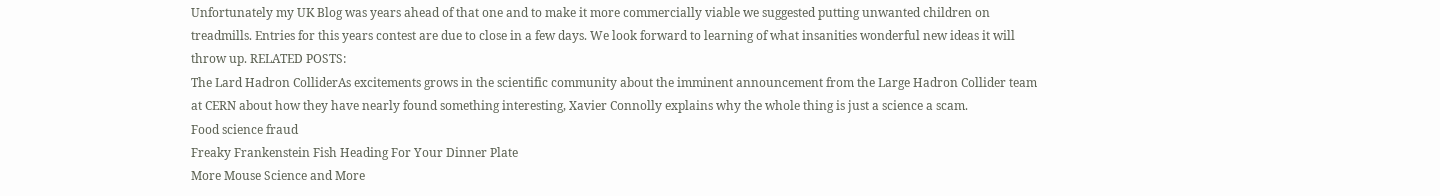Unfortunately my UK Blog was years ahead of that one and to make it more commercially viable we suggested putting unwanted children on treadmills. Entries for this years contest are due to close in a few days. We look forward to learning of what insanities wonderful new ideas it will throw up. RELATED POSTS:
The Lard Hadron ColliderAs excitements grows in the scientific community about the imminent announcement from the Large Hadron Collider team at CERN about how they have nearly found something interesting, Xavier Connolly explains why the whole thing is just a science a scam.
Food science fraud
Freaky Frankenstein Fish Heading For Your Dinner Plate
More Mouse Science and More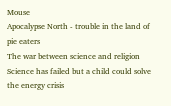Mouse
Apocalypse North - trouble in the land of pie eaters
The war between science and religion
Science has failed but a child could solve the energy crisis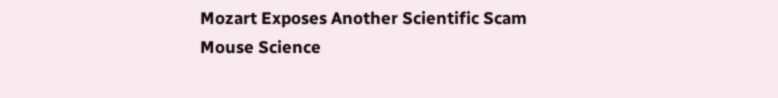Mozart Exposes Another Scientific Scam
Mouse Science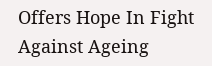Offers Hope In Fight Against Ageing